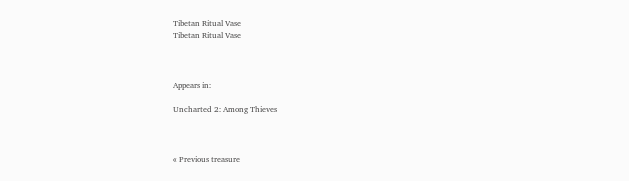Tibetan Ritual Vase
Tibetan Ritual Vase



Appears in:

Uncharted 2: Among Thieves



« Previous treasure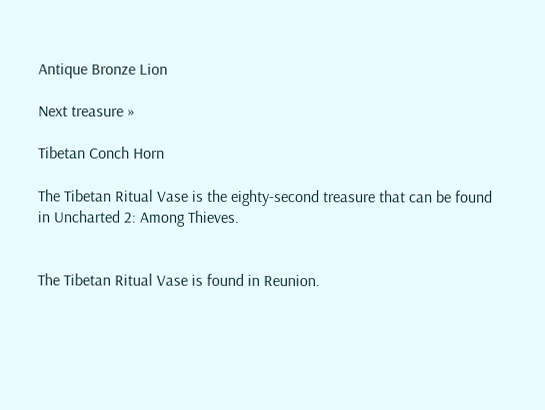Antique Bronze Lion

Next treasure »

Tibetan Conch Horn

The Tibetan Ritual Vase is the eighty-second treasure that can be found in Uncharted 2: Among Thieves.


The Tibetan Ritual Vase is found in Reunion.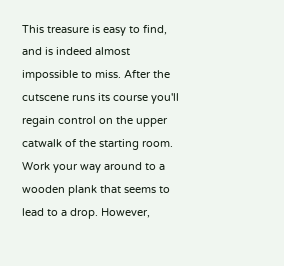This treasure is easy to find, and is indeed almost impossible to miss. After the cutscene runs its course you'll regain control on the upper catwalk of the starting room. Work your way around to a wooden plank that seems to lead to a drop. However,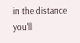in the distance you'll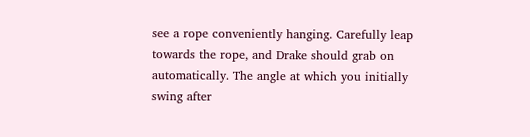see a rope conveniently hanging. Carefully leap towards the rope, and Drake should grab on automatically. The angle at which you initially swing after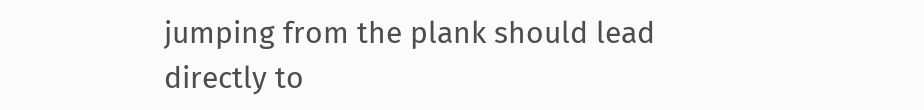jumping from the plank should lead directly to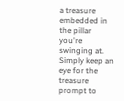a treasure embedded in the pillar you're swinging at. Simply keep an eye for the treasure prompt to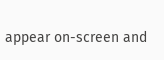appear on-screen and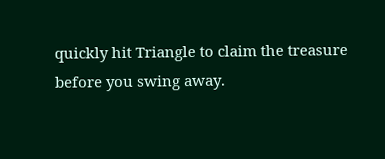quickly hit Triangle to claim the treasure before you swing away.